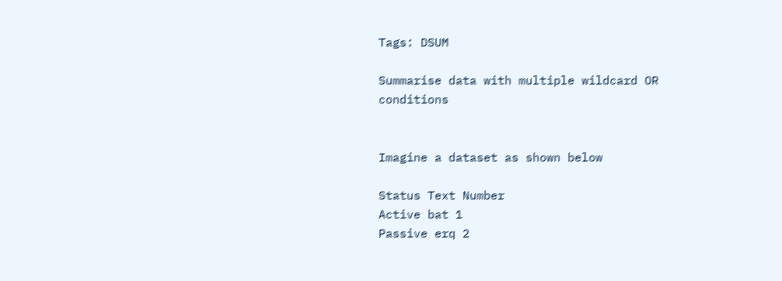Tags: DSUM

Summarise data with multiple wildcard OR conditions


Imagine a dataset as shown below

Status Text Number
Active bat 1
Passive erq 2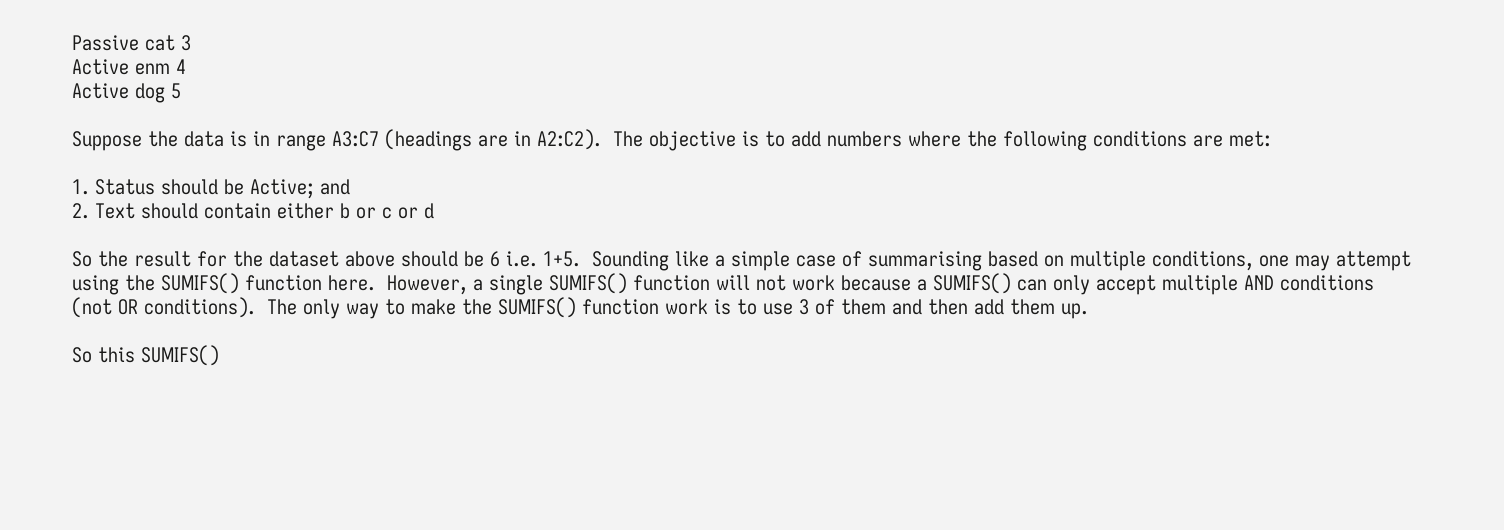Passive cat 3
Active enm 4
Active dog 5

Suppose the data is in range A3:C7 (headings are in A2:C2).  The objective is to add numbers where the following conditions are met:

1. Status should be Active; and
2. Text should contain either b or c or d

So the result for the dataset above should be 6 i.e. 1+5.  Sounding like a simple case of summarising based on multiple conditions, one may attempt using the SUMIFS() function here.  However, a single SUMIFS() function will not work because a SUMIFS() can only accept multiple AND conditions (not OR conditions).  The only way to make the SUMIFS() function work is to use 3 of them and then add them up.

So this SUMIFS()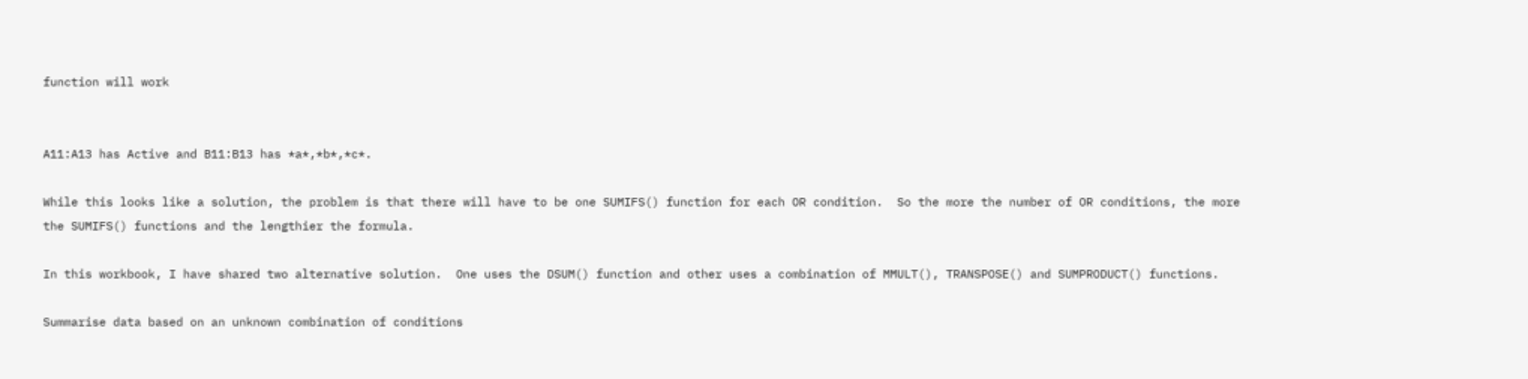function will work


A11:A13 has Active and B11:B13 has *a*,*b*,*c*.

While this looks like a solution, the problem is that there will have to be one SUMIFS() function for each OR condition.  So the more the number of OR conditions, the more the SUMIFS() functions and the lengthier the formula.

In this workbook, I have shared two alternative solution.  One uses the DSUM() function and other uses a combination of MMULT(), TRANSPOSE() and SUMPRODUCT() functions.

Summarise data based on an unknown combination of conditions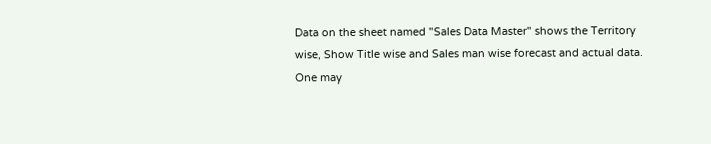Data on the sheet named "Sales Data Master" shows the Territory wise, Show Title wise and Sales man wise forecast and actual data.  One may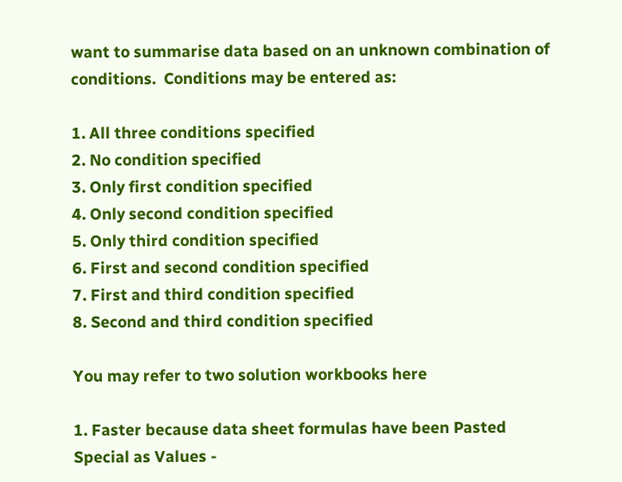want to summarise data based on an unknown combination of conditions.  Conditions may be entered as:

1. All three conditions specified
2. No condition specified
3. Only first condition specified
4. Only second condition specified
5. Only third condition specified
6. First and second condition specified
7. First and third condition specified
8. Second and third condition specified

You may refer to two solution workbooks here

1. Faster because data sheet formulas have been Pasted Special as Values -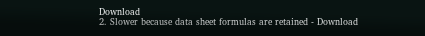Download
2. Slower because data sheet formulas are retained - Download